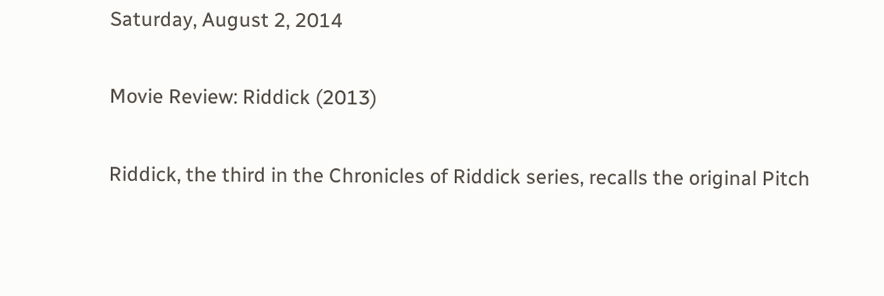Saturday, August 2, 2014

Movie Review: Riddick (2013)

Riddick, the third in the Chronicles of Riddick series, recalls the original Pitch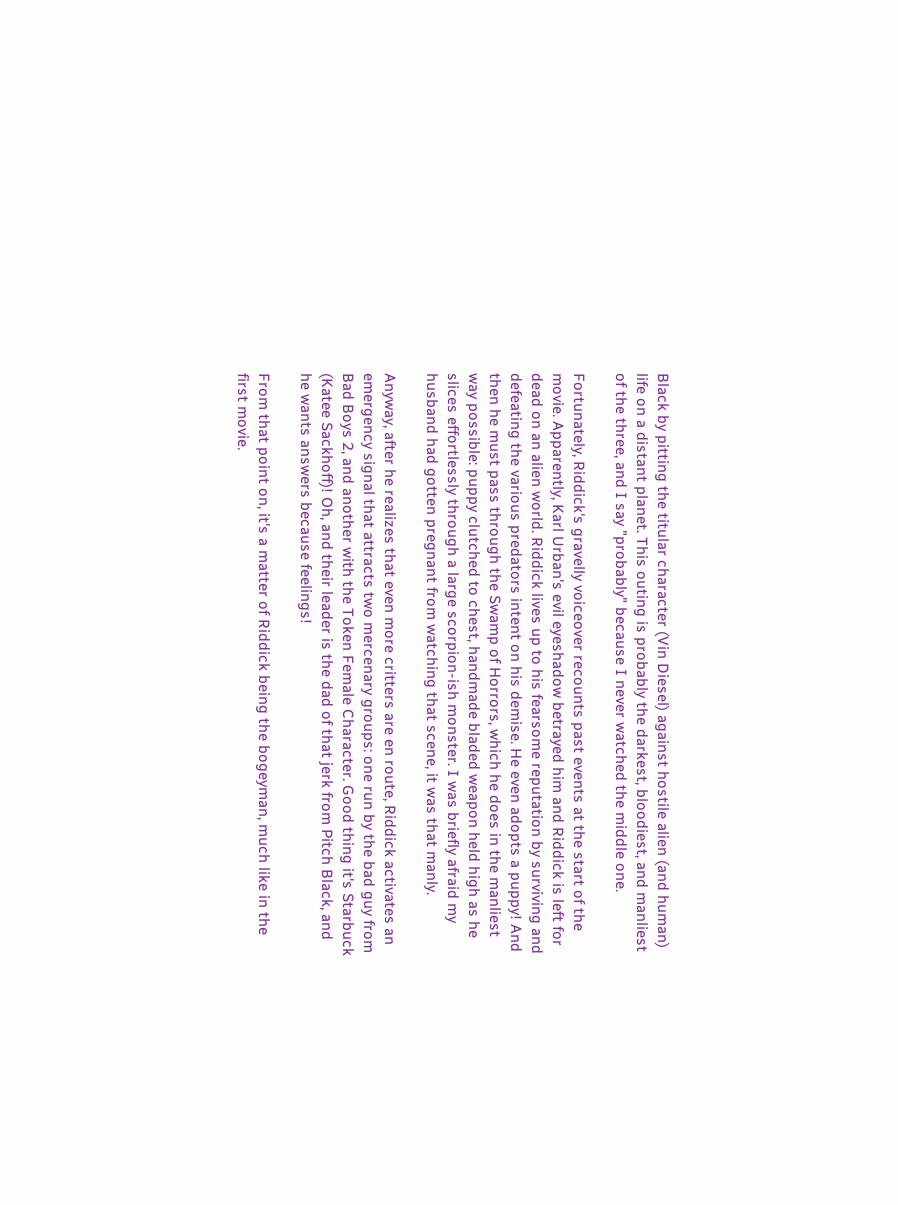Black by pitting the titular character (Vin Diesel) against hostile alien (and human) life on a distant planet. This outing is probably the darkest, bloodiest, and manliest of the three, and I say "probably" because I never watched the middle one.

Fortunately, Riddick's gravelly voiceover recounts past events at the start of the movie. Apparently, Karl Urban's evil eyeshadow betrayed him and Riddick is left for dead on an alien world. Riddick lives up to his fearsome reputation by surviving and defeating the various predators intent on his demise. He even adopts a puppy! And then he must pass through the Swamp of Horrors, which he does in the manliest way possible: puppy clutched to chest, handmade bladed weapon held high as he slices effortlessly through a large scorpion-ish monster. I was briefly afraid my husband had gotten pregnant from watching that scene, it was that manly.

Anyway, after he realizes that even more critters are en route, Riddick activates an emergency signal that attracts two mercenary groups: one run by the bad guy from Bad Boys 2, and another with the Token Female Character. Good thing it's Starbuck (Katee Sackhoff)! Oh, and their leader is the dad of that jerk from Pitch Black, and he wants answers because feelings!

From that point on, it's a matter of Riddick being the bogeyman, much like in the first movie.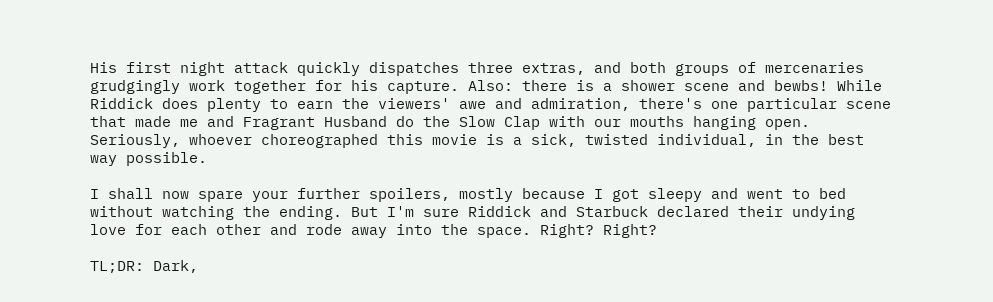His first night attack quickly dispatches three extras, and both groups of mercenaries grudgingly work together for his capture. Also: there is a shower scene and bewbs! While Riddick does plenty to earn the viewers' awe and admiration, there's one particular scene that made me and Fragrant Husband do the Slow Clap with our mouths hanging open. Seriously, whoever choreographed this movie is a sick, twisted individual, in the best way possible.

I shall now spare your further spoilers, mostly because I got sleepy and went to bed without watching the ending. But I'm sure Riddick and Starbuck declared their undying love for each other and rode away into the space. Right? Right?

TL;DR: Dark,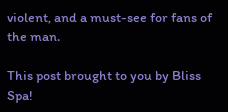violent, and a must-see for fans of the man.

This post brought to you by Bliss Spa!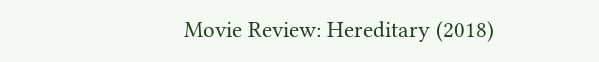Movie Review: Hereditary (2018)